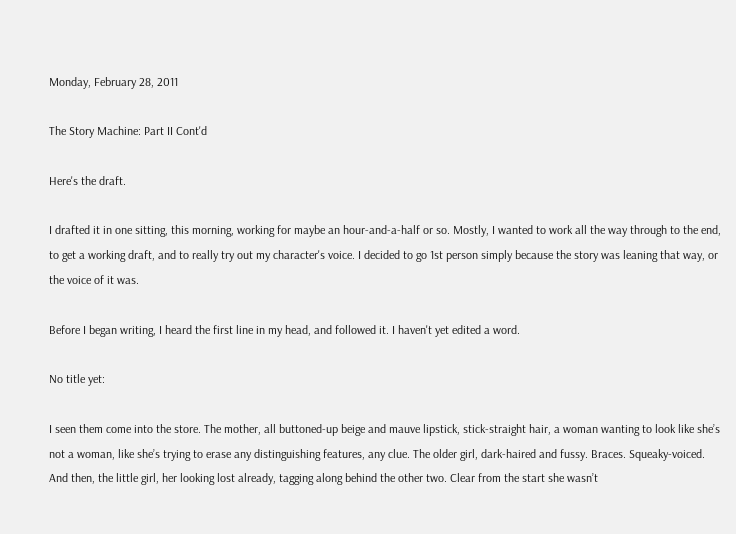Monday, February 28, 2011

The Story Machine: Part II Cont'd

Here's the draft.

I drafted it in one sitting, this morning, working for maybe an hour-and-a-half or so. Mostly, I wanted to work all the way through to the end, to get a working draft, and to really try out my character's voice. I decided to go 1st person simply because the story was leaning that way, or the voice of it was.

Before I began writing, I heard the first line in my head, and followed it. I haven't yet edited a word.

No title yet:

I seen them come into the store. The mother, all buttoned-up beige and mauve lipstick, stick-straight hair, a woman wanting to look like she’s not a woman, like she’s trying to erase any distinguishing features, any clue. The older girl, dark-haired and fussy. Braces. Squeaky-voiced. And then, the little girl, her looking lost already, tagging along behind the other two. Clear from the start she wasn’t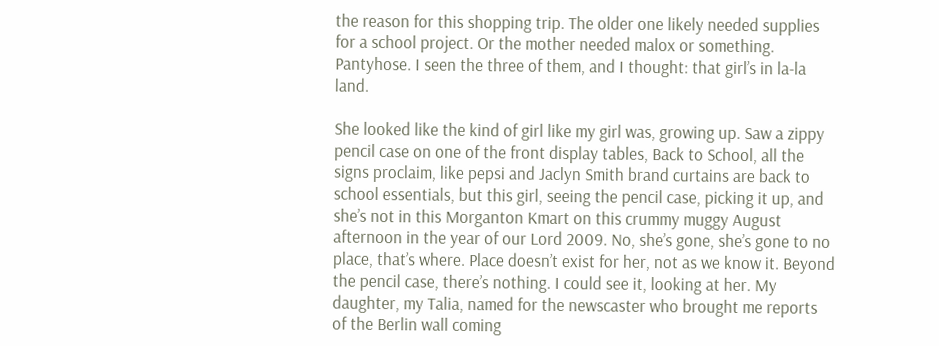the reason for this shopping trip. The older one likely needed supplies for a school project. Or the mother needed malox or something. Pantyhose. I seen the three of them, and I thought: that girl’s in la-la land.

She looked like the kind of girl like my girl was, growing up. Saw a zippy pencil case on one of the front display tables, Back to School, all the signs proclaim, like pepsi and Jaclyn Smith brand curtains are back to school essentials, but this girl, seeing the pencil case, picking it up, and she’s not in this Morganton Kmart on this crummy muggy August afternoon in the year of our Lord 2009. No, she’s gone, she’s gone to no place, that’s where. Place doesn’t exist for her, not as we know it. Beyond the pencil case, there’s nothing. I could see it, looking at her. My daughter, my Talia, named for the newscaster who brought me reports of the Berlin wall coming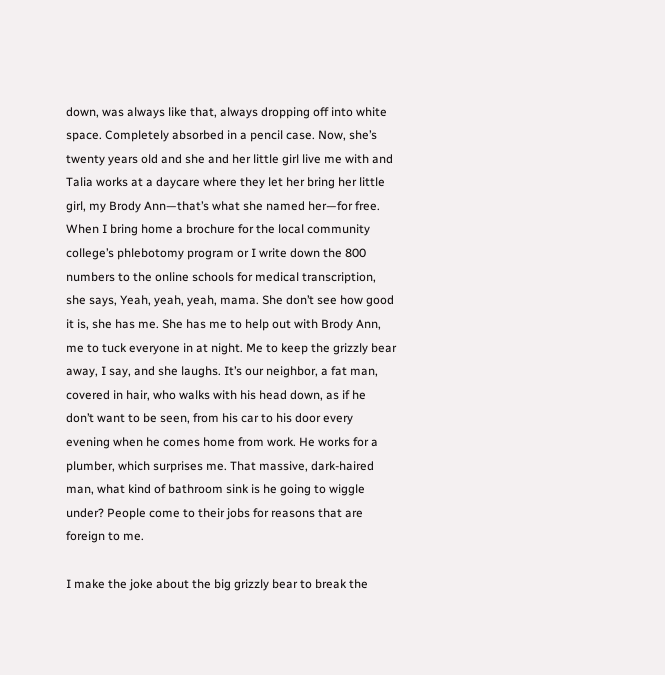down, was always like that, always dropping off into white space. Completely absorbed in a pencil case. Now, she’s twenty years old and she and her little girl live me with and Talia works at a daycare where they let her bring her little girl, my Brody Ann—that’s what she named her—for free. When I bring home a brochure for the local community college’s phlebotomy program or I write down the 800 numbers to the online schools for medical transcription, she says, Yeah, yeah, yeah, mama. She don’t see how good it is, she has me. She has me to help out with Brody Ann, me to tuck everyone in at night. Me to keep the grizzly bear away, I say, and she laughs. It’s our neighbor, a fat man, covered in hair, who walks with his head down, as if he don’t want to be seen, from his car to his door every evening when he comes home from work. He works for a plumber, which surprises me. That massive, dark-haired man, what kind of bathroom sink is he going to wiggle under? People come to their jobs for reasons that are foreign to me.

I make the joke about the big grizzly bear to break the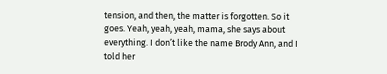tension, and then, the matter is forgotten. So it goes. Yeah, yeah, yeah, mama, she says about everything. I don’t like the name Brody Ann, and I told her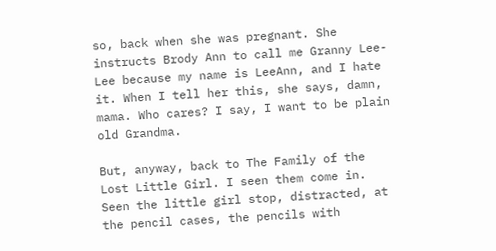so, back when she was pregnant. She instructs Brody Ann to call me Granny Lee-Lee because my name is LeeAnn, and I hate it. When I tell her this, she says, damn, mama. Who cares? I say, I want to be plain old Grandma.

But, anyway, back to The Family of the Lost Little Girl. I seen them come in. Seen the little girl stop, distracted, at the pencil cases, the pencils with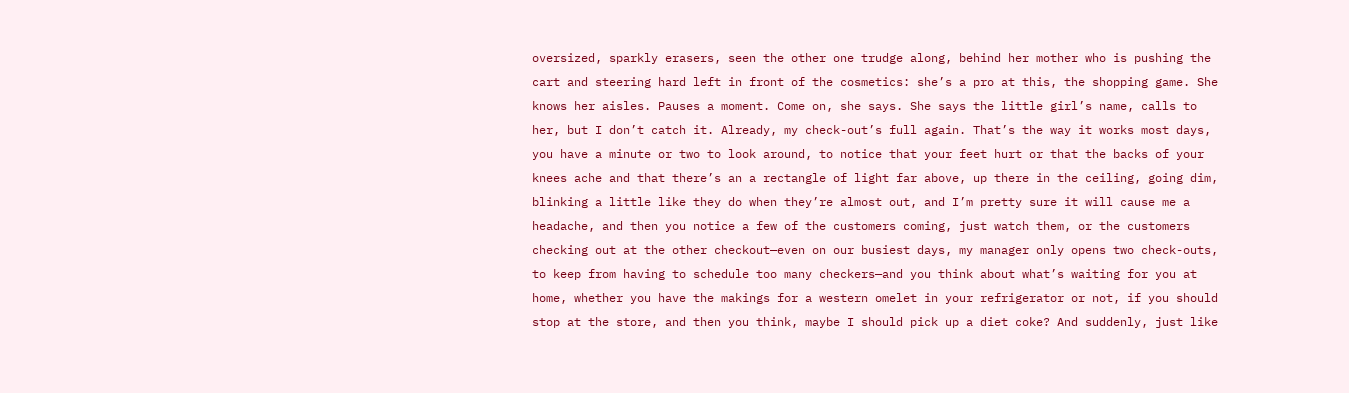oversized, sparkly erasers, seen the other one trudge along, behind her mother who is pushing the cart and steering hard left in front of the cosmetics: she’s a pro at this, the shopping game. She knows her aisles. Pauses a moment. Come on, she says. She says the little girl’s name, calls to her, but I don’t catch it. Already, my check-out’s full again. That’s the way it works most days, you have a minute or two to look around, to notice that your feet hurt or that the backs of your knees ache and that there’s an a rectangle of light far above, up there in the ceiling, going dim, blinking a little like they do when they’re almost out, and I’m pretty sure it will cause me a headache, and then you notice a few of the customers coming, just watch them, or the customers checking out at the other checkout—even on our busiest days, my manager only opens two check-outs, to keep from having to schedule too many checkers—and you think about what’s waiting for you at home, whether you have the makings for a western omelet in your refrigerator or not, if you should stop at the store, and then you think, maybe I should pick up a diet coke? And suddenly, just like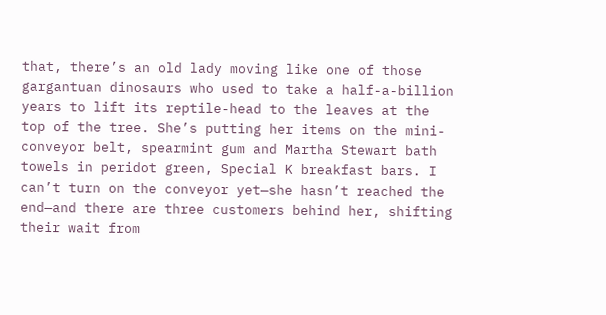that, there’s an old lady moving like one of those gargantuan dinosaurs who used to take a half-a-billion years to lift its reptile-head to the leaves at the top of the tree. She’s putting her items on the mini-conveyor belt, spearmint gum and Martha Stewart bath towels in peridot green, Special K breakfast bars. I can’t turn on the conveyor yet—she hasn’t reached the end—and there are three customers behind her, shifting their wait from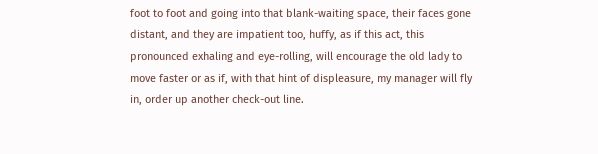foot to foot and going into that blank-waiting space, their faces gone distant, and they are impatient too, huffy, as if this act, this pronounced exhaling and eye-rolling, will encourage the old lady to move faster or as if, with that hint of displeasure, my manager will fly in, order up another check-out line.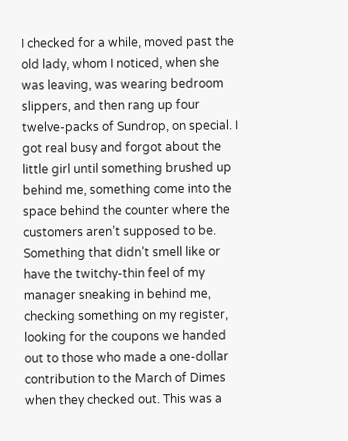I checked for a while, moved past the old lady, whom I noticed, when she was leaving, was wearing bedroom slippers, and then rang up four twelve-packs of Sundrop, on special. I got real busy and forgot about the little girl until something brushed up behind me, something come into the space behind the counter where the customers aren’t supposed to be. Something that didn’t smell like or have the twitchy-thin feel of my manager sneaking in behind me, checking something on my register, looking for the coupons we handed out to those who made a one-dollar contribution to the March of Dimes when they checked out. This was a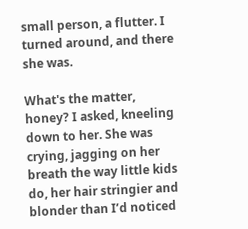small person, a flutter. I turned around, and there she was.

What's the matter, honey? I asked, kneeling down to her. She was crying, jagging on her breath the way little kids do, her hair stringier and blonder than I’d noticed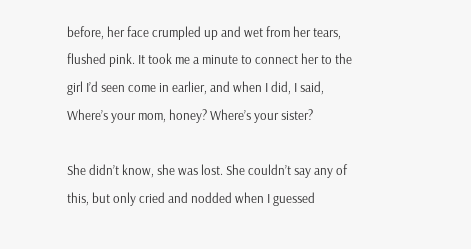before, her face crumpled up and wet from her tears, flushed pink. It took me a minute to connect her to the girl I’d seen come in earlier, and when I did, I said, Where’s your mom, honey? Where’s your sister?

She didn’t know, she was lost. She couldn’t say any of this, but only cried and nodded when I guessed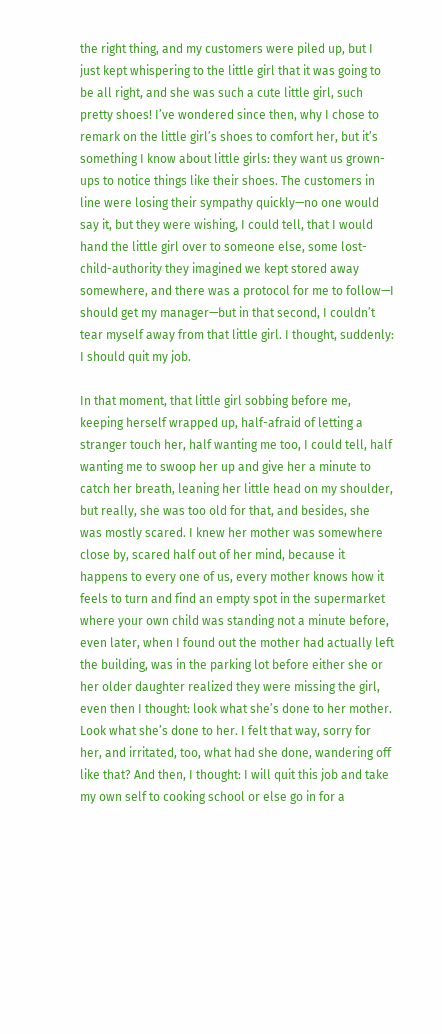the right thing, and my customers were piled up, but I just kept whispering to the little girl that it was going to be all right, and she was such a cute little girl, such pretty shoes! I’ve wondered since then, why I chose to remark on the little girl’s shoes to comfort her, but it’s something I know about little girls: they want us grown-ups to notice things like their shoes. The customers in line were losing their sympathy quickly—no one would say it, but they were wishing, I could tell, that I would hand the little girl over to someone else, some lost-child-authority they imagined we kept stored away somewhere, and there was a protocol for me to follow—I should get my manager—but in that second, I couldn’t tear myself away from that little girl. I thought, suddenly: I should quit my job.

In that moment, that little girl sobbing before me, keeping herself wrapped up, half-afraid of letting a stranger touch her, half wanting me too, I could tell, half wanting me to swoop her up and give her a minute to catch her breath, leaning her little head on my shoulder, but really, she was too old for that, and besides, she was mostly scared. I knew her mother was somewhere close by, scared half out of her mind, because it happens to every one of us, every mother knows how it feels to turn and find an empty spot in the supermarket where your own child was standing not a minute before, even later, when I found out the mother had actually left the building, was in the parking lot before either she or her older daughter realized they were missing the girl, even then I thought: look what she’s done to her mother. Look what she’s done to her. I felt that way, sorry for her, and irritated, too, what had she done, wandering off like that? And then, I thought: I will quit this job and take my own self to cooking school or else go in for a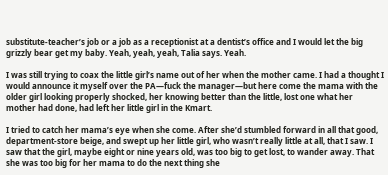substitute-teacher’s job or a job as a receptionist at a dentist’s office and I would let the big grizzly bear get my baby. Yeah, yeah, yeah, Talia says. Yeah.

I was still trying to coax the little girl’s name out of her when the mother came. I had a thought I would announce it myself over the PA—fuck the manager—but here come the mama with the older girl looking properly shocked, her knowing better than the little, lost one what her mother had done, had left her little girl in the Kmart.

I tried to catch her mama’s eye when she come. After she’d stumbled forward in all that good, department-store beige, and swept up her little girl, who wasn’t really little at all, that I saw. I saw that the girl, maybe eight or nine years old, was too big to get lost, to wander away. That she was too big for her mama to do the next thing she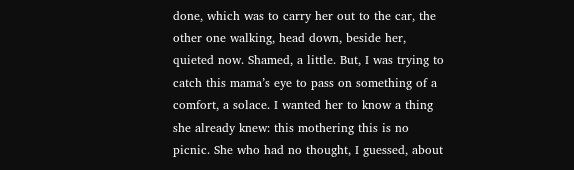done, which was to carry her out to the car, the other one walking, head down, beside her, quieted now. Shamed, a little. But, I was trying to catch this mama’s eye to pass on something of a comfort, a solace. I wanted her to know a thing she already knew: this mothering this is no picnic. She who had no thought, I guessed, about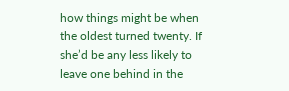how things might be when the oldest turned twenty. If she’d be any less likely to leave one behind in the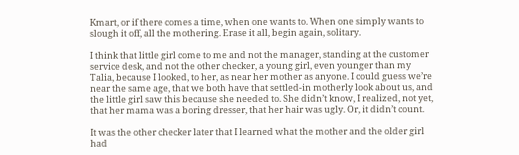Kmart, or if there comes a time, when one wants to. When one simply wants to slough it off, all the mothering. Erase it all, begin again, solitary.

I think that little girl come to me and not the manager, standing at the customer service desk, and not the other checker, a young girl, even younger than my Talia, because I looked, to her, as near her mother as anyone. I could guess we’re near the same age, that we both have that settled-in motherly look about us, and the little girl saw this because she needed to. She didn’t know, I realized, not yet, that her mama was a boring dresser, that her hair was ugly. Or, it didn’t count.

It was the other checker later that I learned what the mother and the older girl had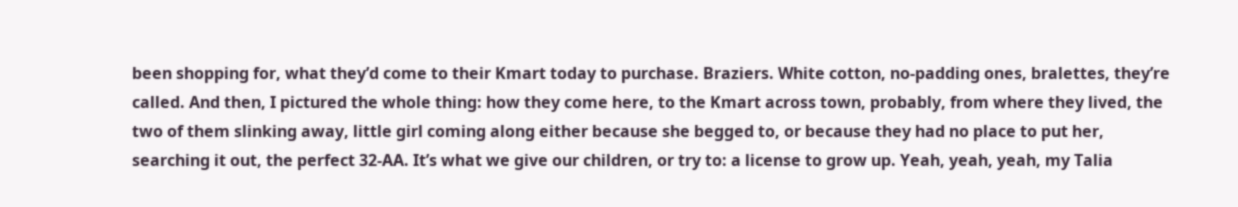been shopping for, what they’d come to their Kmart today to purchase. Braziers. White cotton, no-padding ones, bralettes, they’re called. And then, I pictured the whole thing: how they come here, to the Kmart across town, probably, from where they lived, the two of them slinking away, little girl coming along either because she begged to, or because they had no place to put her, searching it out, the perfect 32-AA. It’s what we give our children, or try to: a license to grow up. Yeah, yeah, yeah, my Talia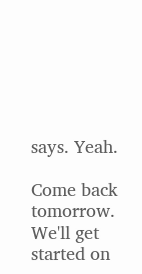says. Yeah.

Come back tomorrow. We'll get started on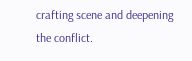crafting scene and deepening the conflict.